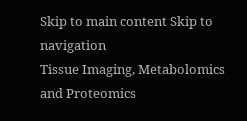Skip to main content Skip to navigation
Tissue Imaging, Metabolomics and Proteomics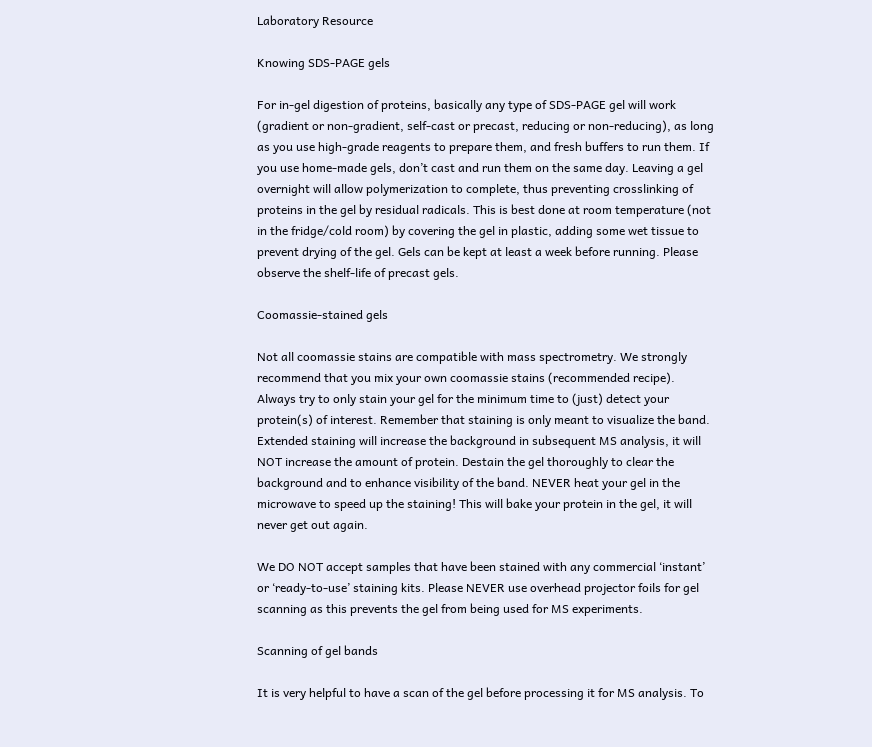Laboratory Resource

Knowing SDS-PAGE gels

For in-gel digestion of proteins, basically any type of SDS-PAGE gel will work (gradient or non-gradient, self-cast or precast, reducing or non-reducing), as long as you use high-grade reagents to prepare them, and fresh buffers to run them. If you use home-made gels, don’t cast and run them on the same day. Leaving a gel overnight will allow polymerization to complete, thus preventing crosslinking of proteins in the gel by residual radicals. This is best done at room temperature (not in the fridge/cold room) by covering the gel in plastic, adding some wet tissue to prevent drying of the gel. Gels can be kept at least a week before running. Please observe the shelf-life of precast gels.

Coomassie-stained gels

Not all coomassie stains are compatible with mass spectrometry. We strongly recommend that you mix your own coomassie stains (recommended recipe). Always try to only stain your gel for the minimum time to (just) detect your protein(s) of interest. Remember that staining is only meant to visualize the band. Extended staining will increase the background in subsequent MS analysis, it will NOT increase the amount of protein. Destain the gel thoroughly to clear the background and to enhance visibility of the band. NEVER heat your gel in the microwave to speed up the staining! This will bake your protein in the gel, it will never get out again.

We DO NOT accept samples that have been stained with any commercial ‘instant’ or ‘ready-to-use’ staining kits. Please NEVER use overhead projector foils for gel scanning as this prevents the gel from being used for MS experiments.

Scanning of gel bands

It is very helpful to have a scan of the gel before processing it for MS analysis. To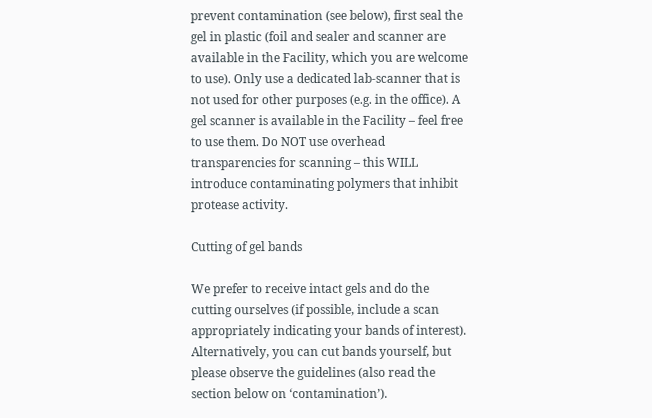prevent contamination (see below), first seal the gel in plastic (foil and sealer and scanner are available in the Facility, which you are welcome to use). Only use a dedicated lab-scanner that is not used for other purposes (e.g. in the office). A gel scanner is available in the Facility – feel free to use them. Do NOT use overhead transparencies for scanning – this WILL introduce contaminating polymers that inhibit protease activity.

Cutting of gel bands

We prefer to receive intact gels and do the cutting ourselves (if possible, include a scan appropriately indicating your bands of interest). Alternatively, you can cut bands yourself, but please observe the guidelines (also read the section below on ‘contamination’).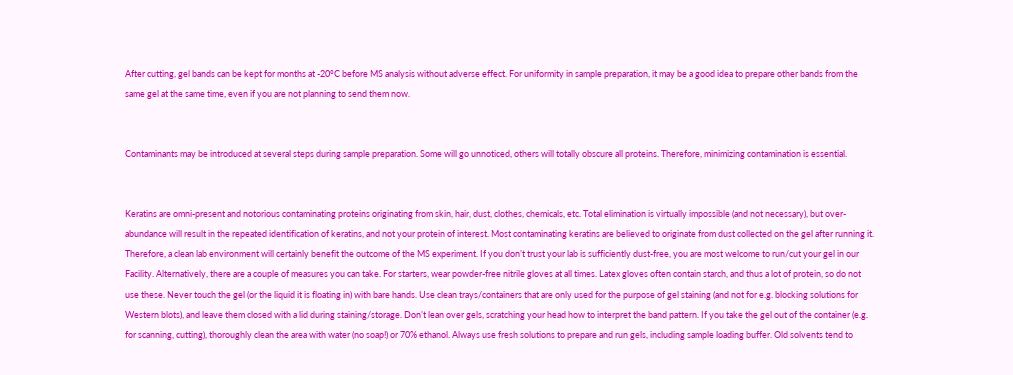After cutting, gel bands can be kept for months at -20°C before MS analysis without adverse effect. For uniformity in sample preparation, it may be a good idea to prepare other bands from the same gel at the same time, even if you are not planning to send them now.


Contaminants may be introduced at several steps during sample preparation. Some will go unnoticed, others will totally obscure all proteins. Therefore, minimizing contamination is essential.


Keratins are omni-present and notorious contaminating proteins originating from skin, hair, dust, clothes, chemicals, etc. Total elimination is virtually impossible (and not necessary), but over-abundance will result in the repeated identification of keratins, and not your protein of interest. Most contaminating keratins are believed to originate from dust collected on the gel after running it. Therefore, a clean lab environment will certainly benefit the outcome of the MS experiment. If you don’t trust your lab is sufficiently dust-free, you are most welcome to run/cut your gel in our Facility. Alternatively, there are a couple of measures you can take. For starters, wear powder-free nitrile gloves at all times. Latex gloves often contain starch, and thus a lot of protein, so do not use these. Never touch the gel (or the liquid it is floating in) with bare hands. Use clean trays/containers that are only used for the purpose of gel staining (and not for e.g. blocking solutions for Western blots), and leave them closed with a lid during staining/storage. Don’t lean over gels, scratching your head how to interpret the band pattern. If you take the gel out of the container (e.g. for scanning, cutting), thoroughly clean the area with water (no soap!) or 70% ethanol. Always use fresh solutions to prepare and run gels, including sample loading buffer. Old solvents tend to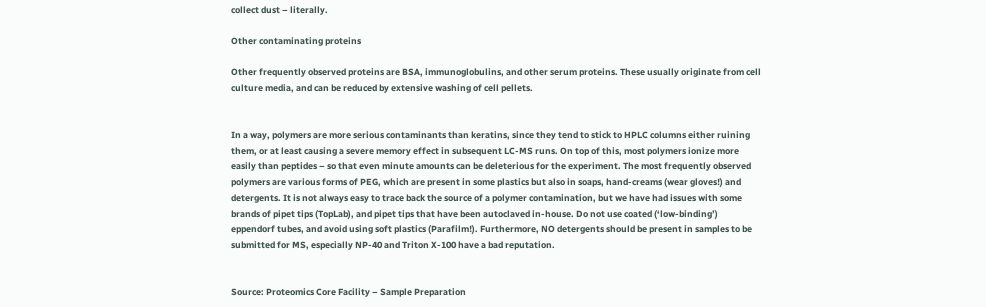collect dust – literally.

Other contaminating proteins

Other frequently observed proteins are BSA, immunoglobulins, and other serum proteins. These usually originate from cell culture media, and can be reduced by extensive washing of cell pellets.


In a way, polymers are more serious contaminants than keratins, since they tend to stick to HPLC columns either ruining them, or at least causing a severe memory effect in subsequent LC-MS runs. On top of this, most polymers ionize more easily than peptides – so that even minute amounts can be deleterious for the experiment. The most frequently observed polymers are various forms of PEG, which are present in some plastics but also in soaps, hand-creams (wear gloves!) and detergents. It is not always easy to trace back the source of a polymer contamination, but we have had issues with some brands of pipet tips (TopLab), and pipet tips that have been autoclaved in-house. Do not use coated (‘low-binding’) eppendorf tubes, and avoid using soft plastics (Parafilm!). Furthermore, NO detergents should be present in samples to be submitted for MS, especially NP-40 and Triton X-100 have a bad reputation.


Source: Proteomics Core Facility – Sample Preparation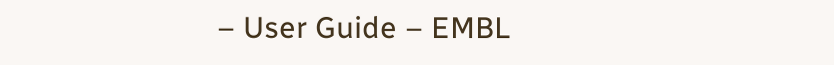– User Guide – EMBL